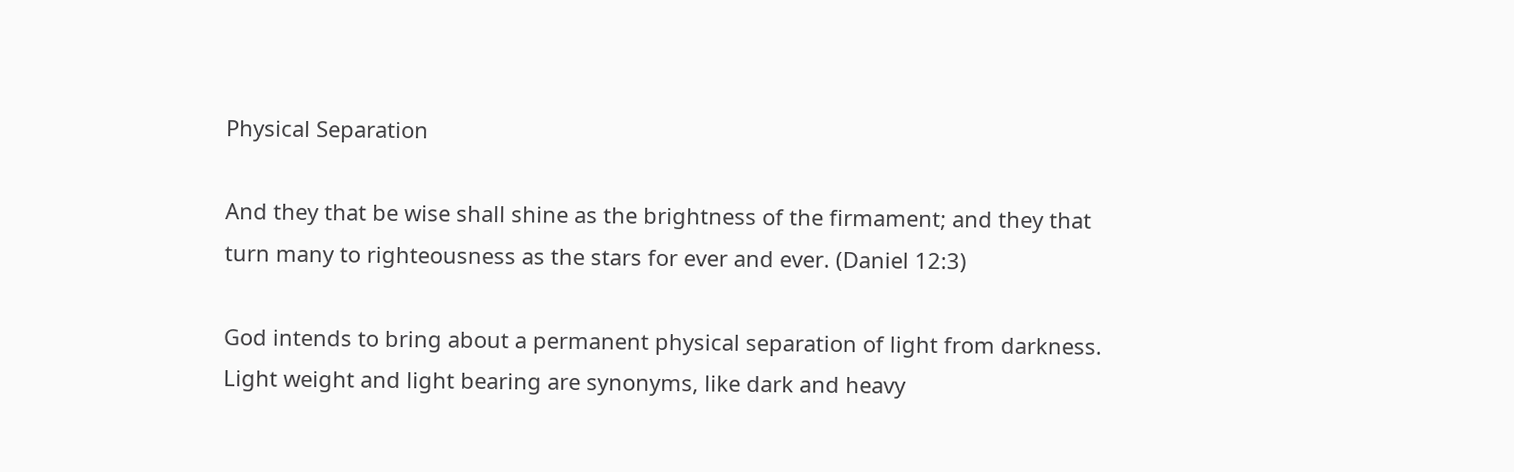Physical Separation

And they that be wise shall shine as the brightness of the firmament; and they that turn many to righteousness as the stars for ever and ever. (Daniel 12:3)

God intends to bring about a permanent physical separation of light from darkness. Light weight and light bearing are synonyms, like dark and heavy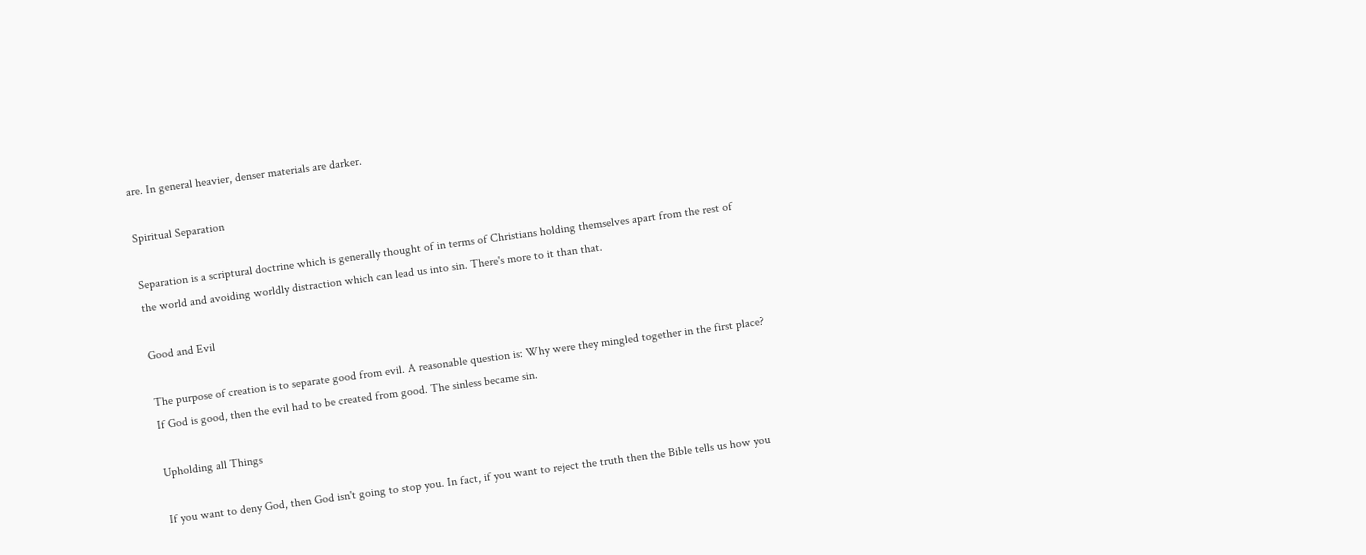are. In general heavier, denser materials are darker.

Spiritual Separation

Separation is a scriptural doctrine which is generally thought of in terms of Christians holding themselves apart from the rest of the world and avoiding worldly distraction which can lead us into sin. There's more to it than that.

Good and Evil

The purpose of creation is to separate good from evil. A reasonable question is: Why were they mingled together in the first place? If God is good, then the evil had to be created from good. The sinless became sin.

Upholding all Things

If you want to deny God, then God isn't going to stop you. In fact, if you want to reject the truth then the Bible tells us how you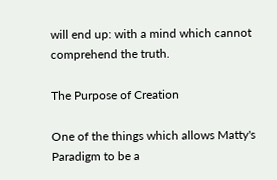will end up: with a mind which cannot comprehend the truth.

The Purpose of Creation

One of the things which allows Matty's Paradigm to be a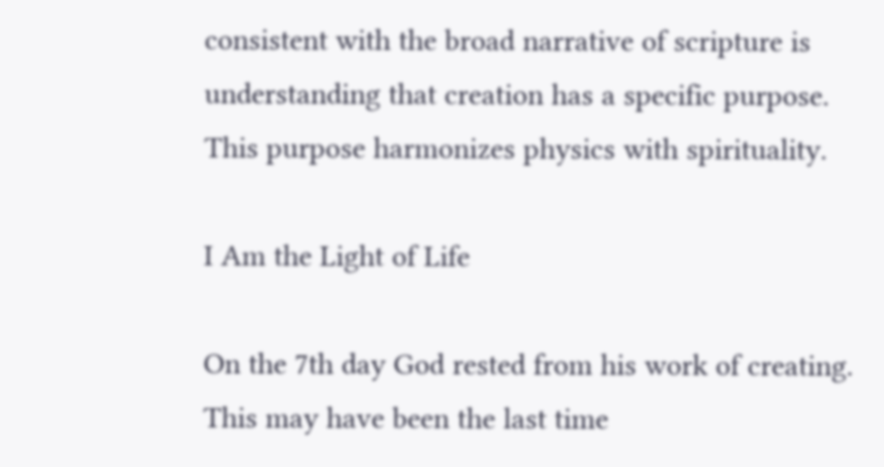consistent with the broad narrative of scripture is understanding that creation has a specific purpose. This purpose harmonizes physics with spirituality.

I Am the Light of Life

On the 7th day God rested from his work of creating. This may have been the last time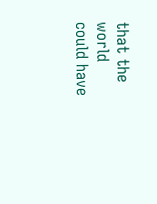that the world could have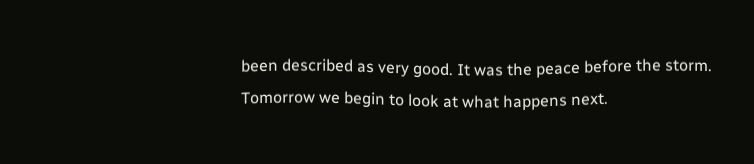been described as very good. It was the peace before the storm. Tomorrow we begin to look at what happens next.